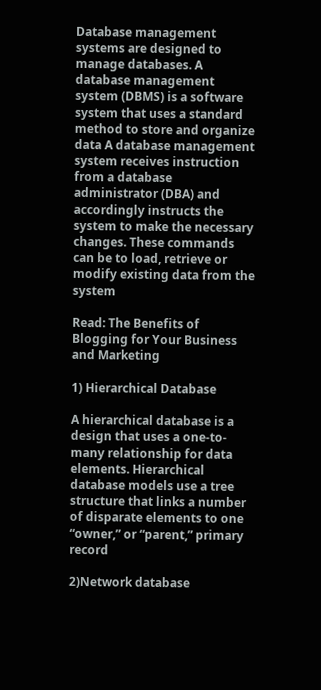Database management systems are designed to manage databases. A database management system (DBMS) is a software system that uses a standard method to store and organize data A database management system receives instruction from a database administrator (DBA) and accordingly instructs the system to make the necessary changes. These commands can be to load, retrieve or modify existing data from the system

Read: The Benefits of Blogging for Your Business and Marketing

1) Hierarchical Database

A hierarchical database is a design that uses a one-to-many relationship for data elements. Hierarchical database models use a tree structure that links a number of disparate elements to one “owner,” or “parent,” primary record

2)Network database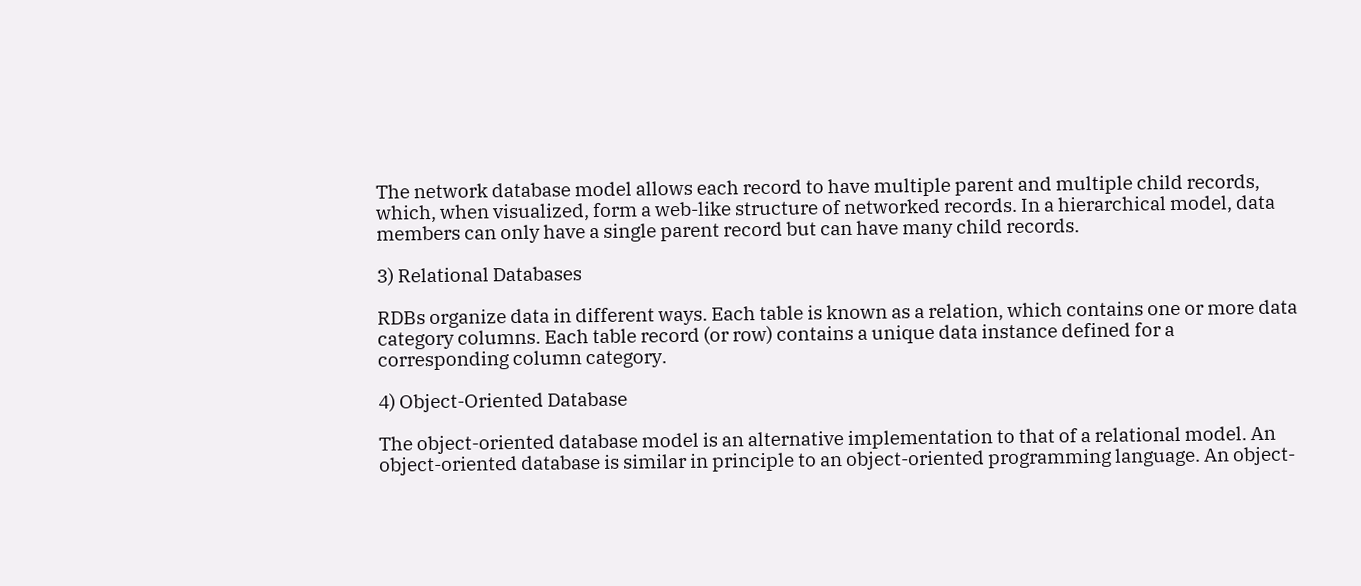The network database model allows each record to have multiple parent and multiple child records, which, when visualized, form a web-like structure of networked records. In a hierarchical model, data members can only have a single parent record but can have many child records.

3) Relational Databases

RDBs organize data in different ways. Each table is known as a relation, which contains one or more data category columns. Each table record (or row) contains a unique data instance defined for a corresponding column category.

4) Object-Oriented Database

The object-oriented database model is an alternative implementation to that of a relational model. An object-oriented database is similar in principle to an object-oriented programming language. An object-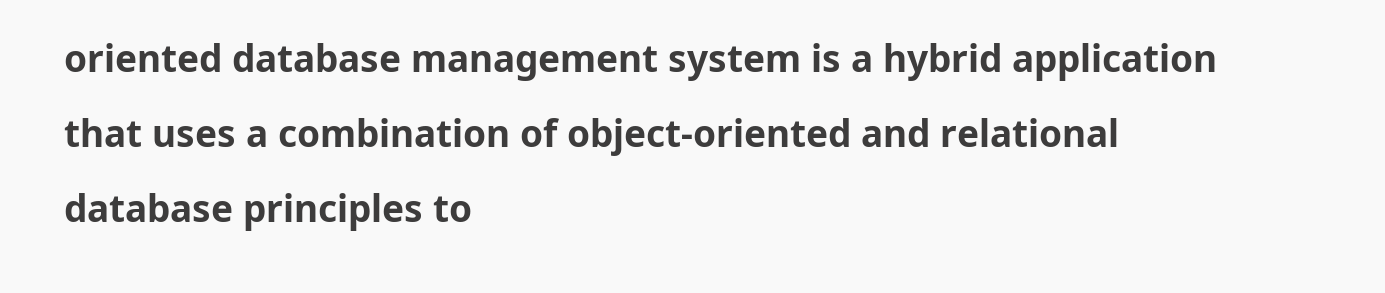oriented database management system is a hybrid application that uses a combination of object-oriented and relational database principles to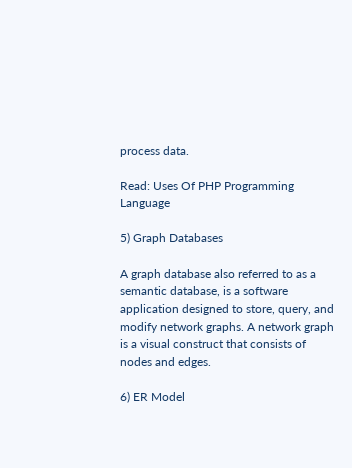process data.

Read: Uses Of PHP Programming Language

5) Graph Databases

A graph database also referred to as a semantic database, is a software application designed to store, query, and modify network graphs. A network graph is a visual construct that consists of nodes and edges.

6) ER Model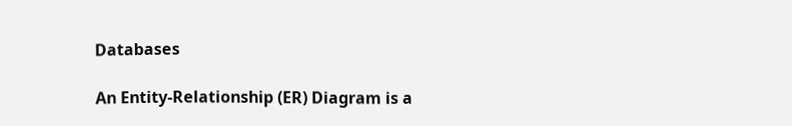Databases

An Entity-Relationship (ER) Diagram is a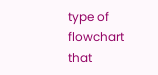type of flowchart that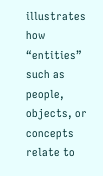illustrates how “entities” such as people, objects, or concepts relate to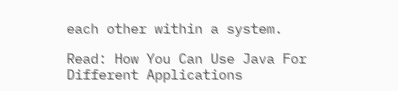each other within a system.

Read: How You Can Use Java For Different Applications